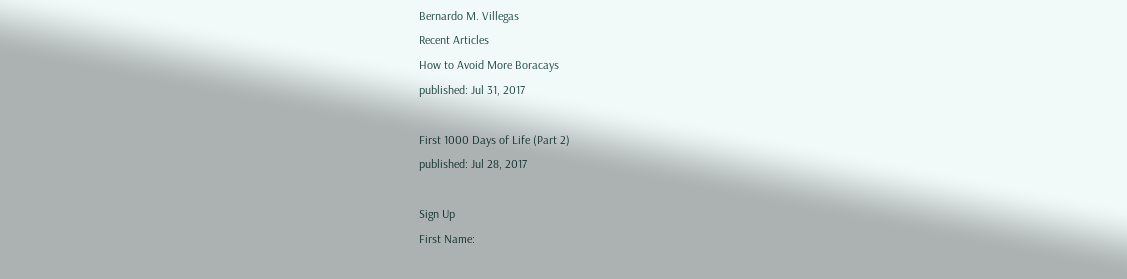Bernardo M. Villegas
Recent Articles
How to Avoid More Boracays
published: Jul 31, 2017

First 1000 Days of Life (Part 2)
published: Jul 28, 2017

Sign Up
First Name: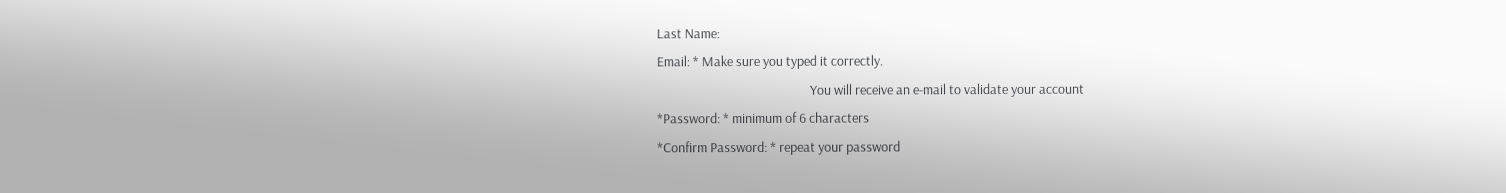Last Name:
Email: * Make sure you typed it correctly.
                                                   You will receive an e-mail to validate your account
*Password: * minimum of 6 characters
*Confirm Password: * repeat your password